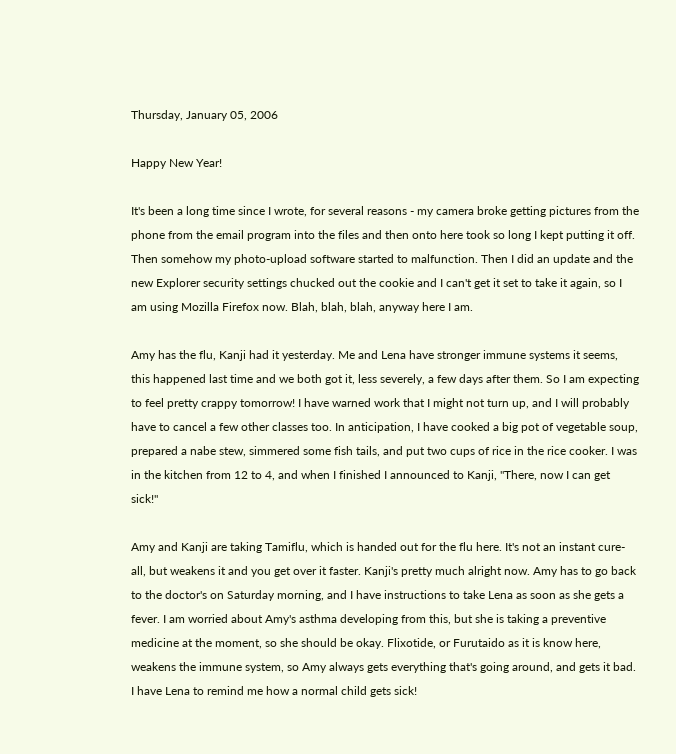Thursday, January 05, 2006

Happy New Year!

It's been a long time since I wrote, for several reasons - my camera broke getting pictures from the phone from the email program into the files and then onto here took so long I kept putting it off. Then somehow my photo-upload software started to malfunction. Then I did an update and the new Explorer security settings chucked out the cookie and I can't get it set to take it again, so I am using Mozilla Firefox now. Blah, blah, blah, anyway here I am.

Amy has the flu, Kanji had it yesterday. Me and Lena have stronger immune systems it seems, this happened last time and we both got it, less severely, a few days after them. So I am expecting to feel pretty crappy tomorrow! I have warned work that I might not turn up, and I will probably have to cancel a few other classes too. In anticipation, I have cooked a big pot of vegetable soup, prepared a nabe stew, simmered some fish tails, and put two cups of rice in the rice cooker. I was in the kitchen from 12 to 4, and when I finished I announced to Kanji, "There, now I can get sick!"

Amy and Kanji are taking Tamiflu, which is handed out for the flu here. It's not an instant cure-all, but weakens it and you get over it faster. Kanji's pretty much alright now. Amy has to go back to the doctor's on Saturday morning, and I have instructions to take Lena as soon as she gets a fever. I am worried about Amy's asthma developing from this, but she is taking a preventive medicine at the moment, so she should be okay. Flixotide, or Furutaido as it is know here, weakens the immune system, so Amy always gets everything that's going around, and gets it bad. I have Lena to remind me how a normal child gets sick!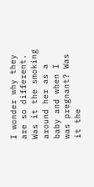I wonder why they are so different. Was it the smoking around her as a baby and when I was pregnant? Was it the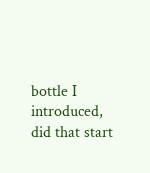bottle I introduced, did that start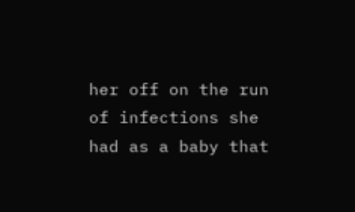her off on the run of infections she had as a baby that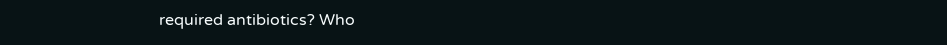required antibiotics? Who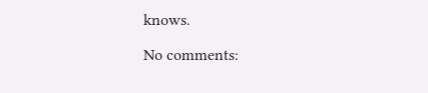knows.

No comments: